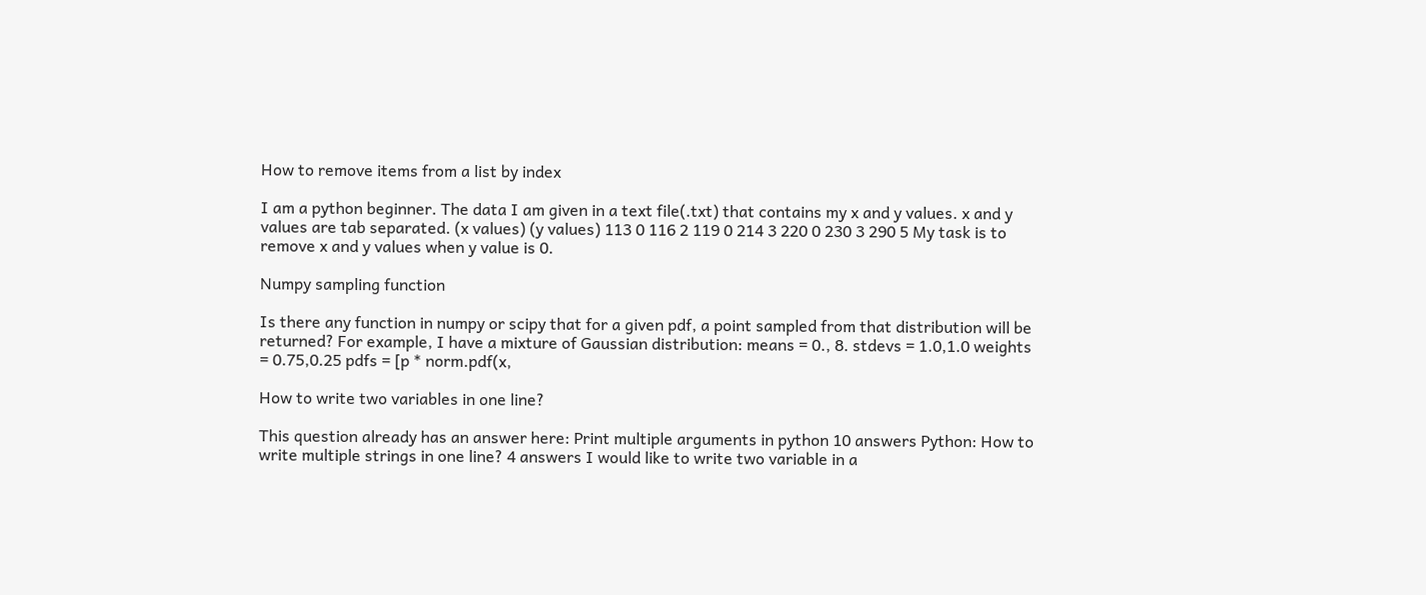How to remove items from a list by index

I am a python beginner. The data I am given in a text file(.txt) that contains my x and y values. x and y values are tab separated. (x values) (y values) 113 0 116 2 119 0 214 3 220 0 230 3 290 5 My task is to remove x and y values when y value is 0.

Numpy sampling function

Is there any function in numpy or scipy that for a given pdf, a point sampled from that distribution will be returned? For example, I have a mixture of Gaussian distribution: means = 0., 8. stdevs = 1.0,1.0 weights = 0.75,0.25 pdfs = [p * norm.pdf(x,

How to write two variables in one line?

This question already has an answer here: Print multiple arguments in python 10 answers Python: How to write multiple strings in one line? 4 answers I would like to write two variable in a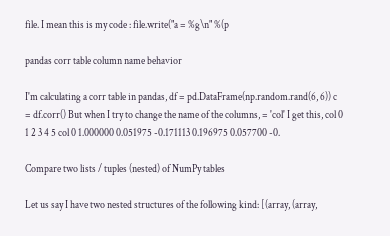file. I mean this is my code : file.write("a = %g\n" %(p

pandas corr table column name behavior

I'm calculating a corr table in pandas, df = pd.DataFrame(np.random.rand(6, 6)) c = df.corr() But when I try to change the name of the columns, = 'col' I get this, col 0 1 2 3 4 5 col 0 1.000000 0.051975 -0.171113 0.196975 0.057700 -0.

Compare two lists / tuples (nested) of NumPy tables

Let us say I have two nested structures of the following kind: [(array, (array,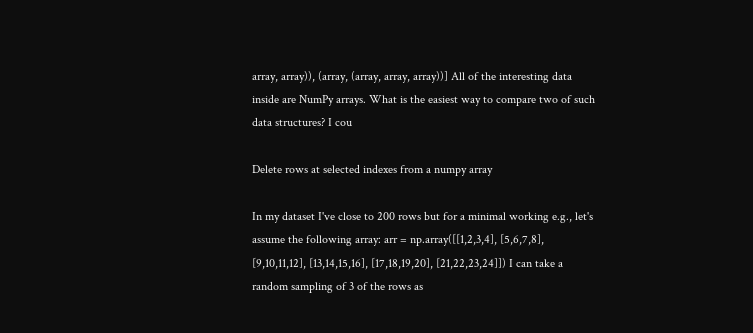array, array)), (array, (array, array, array))] All of the interesting data inside are NumPy arrays. What is the easiest way to compare two of such data structures? I cou

Delete rows at selected indexes from a numpy array

In my dataset I've close to 200 rows but for a minimal working e.g., let's assume the following array: arr = np.array([[1,2,3,4], [5,6,7,8], [9,10,11,12], [13,14,15,16], [17,18,19,20], [21,22,23,24]]) I can take a random sampling of 3 of the rows as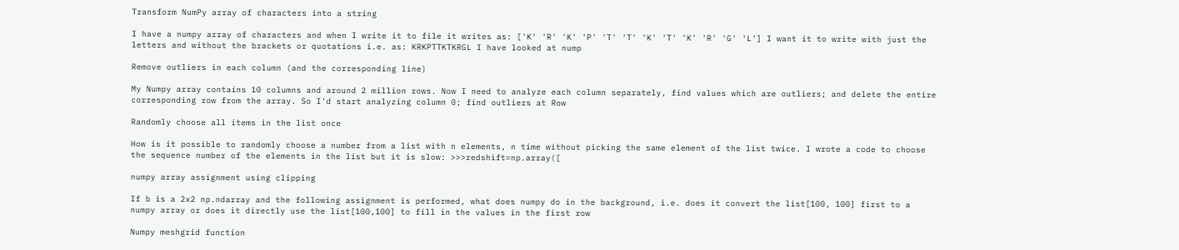Transform NumPy array of characters into a string

I have a numpy array of characters and when I write it to file it writes as: ['K' 'R' 'K' 'P' 'T' 'T' 'K' 'T' 'K' 'R' 'G' 'L'] I want it to write with just the letters and without the brackets or quotations i.e. as: KRKPTTKTKRGL I have looked at nump

Remove outliers in each column (and the corresponding line)

My Numpy array contains 10 columns and around 2 million rows. Now I need to analyze each column separately, find values which are outliers; and delete the entire corresponding row from the array. So I'd start analyzing column 0; find outliers at Row

Randomly choose all items in the list once

How is it possible to randomly choose a number from a list with n elements, n time without picking the same element of the list twice. I wrote a code to choose the sequence number of the elements in the list but it is slow: >>>redshift=np.array([

numpy array assignment using clipping

If b is a 2x2 np.ndarray and the following assignment is performed, what does numpy do in the background, i.e. does it convert the list[100, 100] first to a numpy array or does it directly use the list[100,100] to fill in the values in the first row

Numpy meshgrid function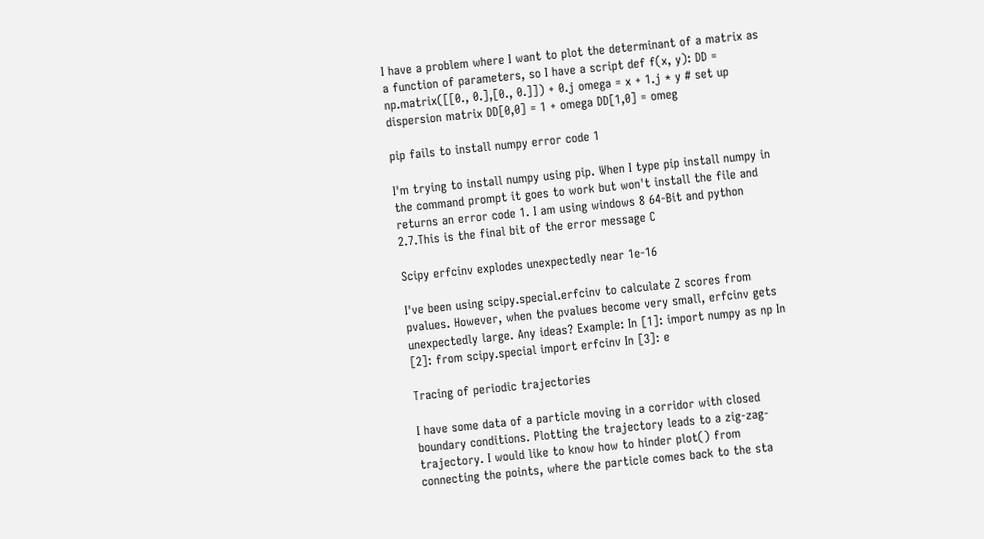I have a problem where I want to plot the determinant of a matrix as a function of parameters, so I have a script def f(x, y): DD = np.matrix([[0., 0.],[0., 0.]]) + 0.j omega = x + 1.j * y # set up dispersion matrix DD[0,0] = 1 + omega DD[1,0] = omeg

pip fails to install numpy error code 1

I'm trying to install numpy using pip. When I type pip install numpy in the command prompt it goes to work but won't install the file and returns an error code 1. I am using windows 8 64-Bit and python 2.7.This is the final bit of the error message C

Scipy erfcinv explodes unexpectedly near 1e-16

I've been using scipy.special.erfcinv to calculate Z scores from pvalues. However, when the pvalues become very small, erfcinv gets unexpectedly large. Any ideas? Example: In [1]: import numpy as np In [2]: from scipy.special import erfcinv In [3]: e

Tracing of periodic trajectories

I have some data of a particle moving in a corridor with closed boundary conditions. Plotting the trajectory leads to a zig-zag-trajectory. I would like to know how to hinder plot() from connecting the points, where the particle comes back to the sta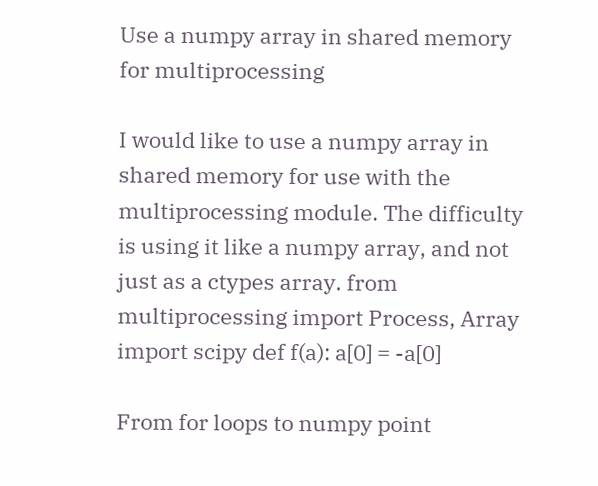Use a numpy array in shared memory for multiprocessing

I would like to use a numpy array in shared memory for use with the multiprocessing module. The difficulty is using it like a numpy array, and not just as a ctypes array. from multiprocessing import Process, Array import scipy def f(a): a[0] = -a[0]

From for loops to numpy point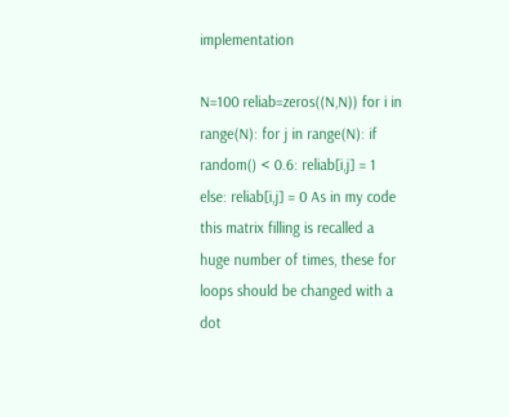implementation

N=100 reliab=zeros((N,N)) for i in range(N): for j in range(N): if random() < 0.6: reliab[i,j] = 1 else: reliab[i,j] = 0 As in my code this matrix filling is recalled a huge number of times, these for loops should be changed with a dot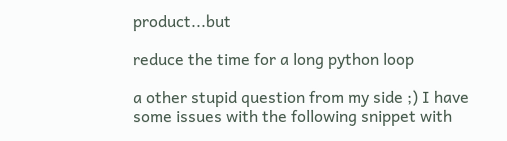product...but

reduce the time for a long python loop

a other stupid question from my side ;) I have some issues with the following snippet with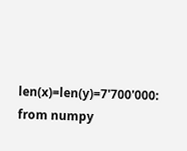len(x)=len(y)=7'700'000: from numpy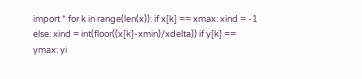import * for k in range(len(x)): if x[k] == xmax: xind = -1 else: xind = int(floor((x[k]-xmin)/xdelta)) if y[k] == ymax: yi